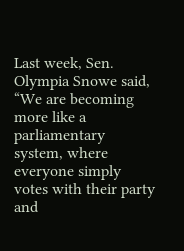Last week, Sen. Olympia Snowe said, “We are becoming more like a parliamentary system, where everyone simply votes with their party and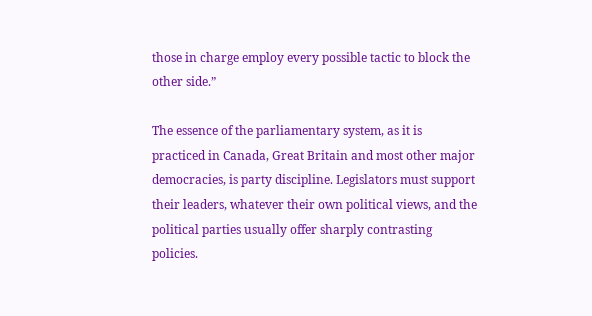those in charge employ every possible tactic to block the other side.”

The essence of the parliamentary system, as it is practiced in Canada, Great Britain and most other major democracies, is party discipline. Legislators must support their leaders, whatever their own political views, and the political parties usually offer sharply contrasting policies.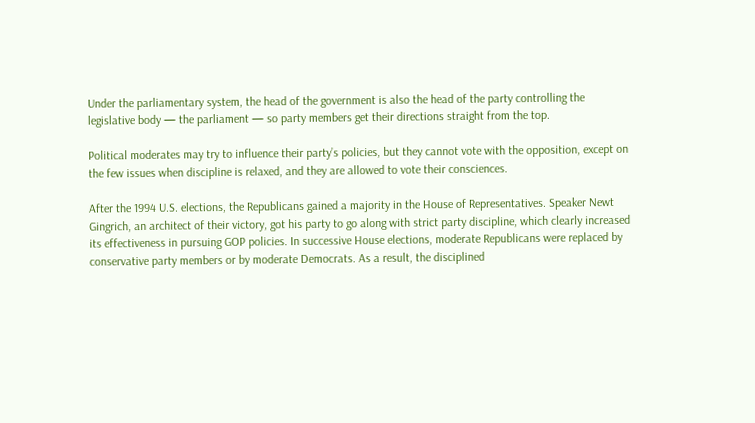Under the parliamentary system, the head of the government is also the head of the party controlling the legislative body — the parliament — so party members get their directions straight from the top.

Political moderates may try to influence their party’s policies, but they cannot vote with the opposition, except on the few issues when discipline is relaxed, and they are allowed to vote their consciences.

After the 1994 U.S. elections, the Republicans gained a majority in the House of Representatives. Speaker Newt Gingrich, an architect of their victory, got his party to go along with strict party discipline, which clearly increased its effectiveness in pursuing GOP policies. In successive House elections, moderate Republicans were replaced by conservative party members or by moderate Democrats. As a result, the disciplined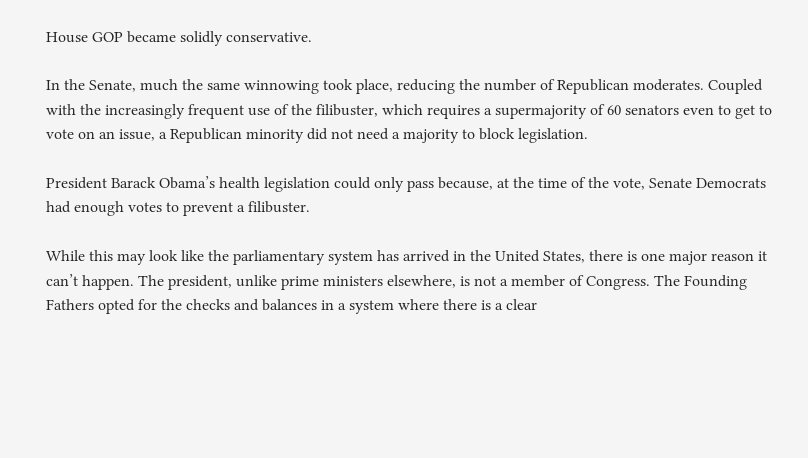House GOP became solidly conservative.

In the Senate, much the same winnowing took place, reducing the number of Republican moderates. Coupled with the increasingly frequent use of the filibuster, which requires a supermajority of 60 senators even to get to vote on an issue, a Republican minority did not need a majority to block legislation.

President Barack Obama’s health legislation could only pass because, at the time of the vote, Senate Democrats had enough votes to prevent a filibuster.

While this may look like the parliamentary system has arrived in the United States, there is one major reason it can’t happen. The president, unlike prime ministers elsewhere, is not a member of Congress. The Founding Fathers opted for the checks and balances in a system where there is a clear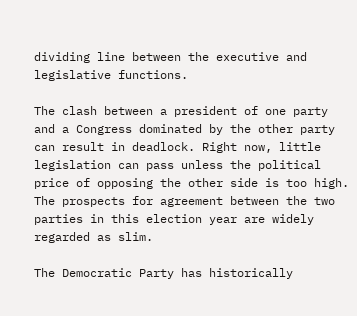dividing line between the executive and legislative functions.

The clash between a president of one party and a Congress dominated by the other party can result in deadlock. Right now, little legislation can pass unless the political price of opposing the other side is too high. The prospects for agreement between the two parties in this election year are widely regarded as slim.

The Democratic Party has historically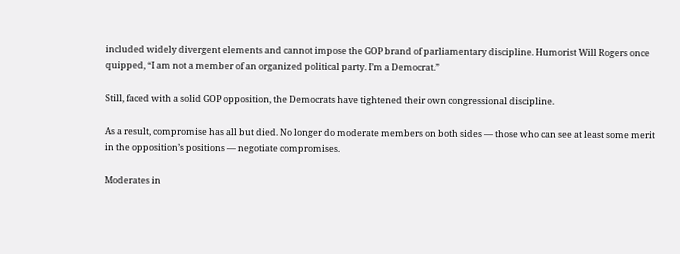included widely divergent elements and cannot impose the GOP brand of parliamentary discipline. Humorist Will Rogers once quipped, “I am not a member of an organized political party. I’m a Democrat.”

Still, faced with a solid GOP opposition, the Democrats have tightened their own congressional discipline.

As a result, compromise has all but died. No longer do moderate members on both sides — those who can see at least some merit in the opposition’s positions — negotiate compromises.

Moderates in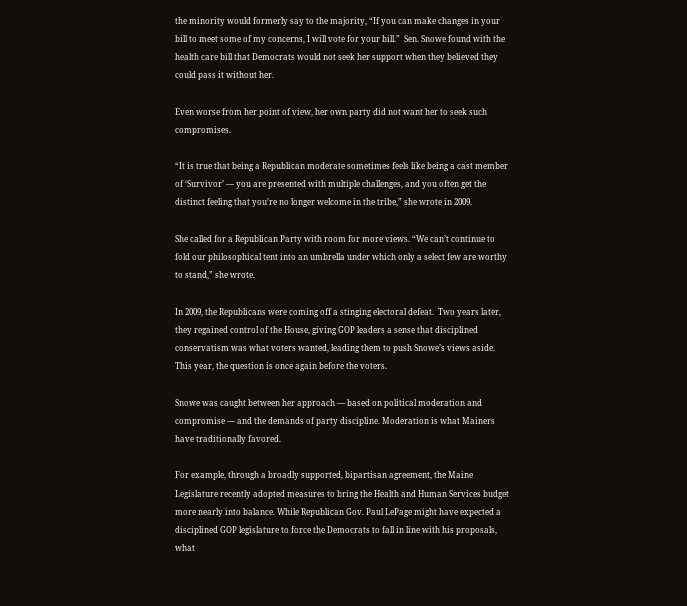the minority would formerly say to the majority, “If you can make changes in your bill to meet some of my concerns, I will vote for your bill.”  Sen. Snowe found with the health care bill that Democrats would not seek her support when they believed they could pass it without her.

Even worse from her point of view, her own party did not want her to seek such compromises.

“It is true that being a Republican moderate sometimes feels like being a cast member of ‘Survivor’ — you are presented with multiple challenges, and you often get the distinct feeling that you’re no longer welcome in the tribe,” she wrote in 2009.

She called for a Republican Party with room for more views. “We can’t continue to fold our philosophical tent into an umbrella under which only a select few are worthy to stand,” she wrote.

In 2009, the Republicans were coming off a stinging electoral defeat.  Two years later, they regained control of the House, giving GOP leaders a sense that disciplined conservatism was what voters wanted, leading them to push Snowe’s views aside.  This year, the question is once again before the voters.

Snowe was caught between her approach — based on political moderation and compromise — and the demands of party discipline. Moderation is what Mainers have traditionally favored.

For example, through a broadly supported, bipartisan agreement, the Maine Legislature recently adopted measures to bring the Health and Human Services budget more nearly into balance. While Republican Gov. Paul LePage might have expected a disciplined GOP legislature to force the Democrats to fall in line with his proposals, what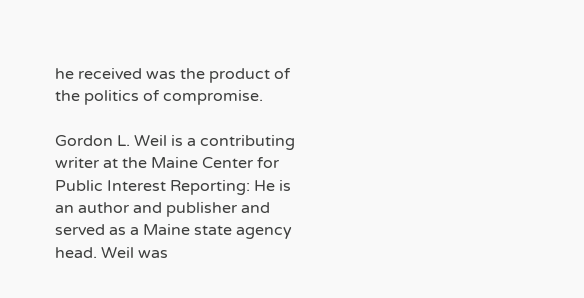he received was the product of the politics of compromise.

Gordon L. Weil is a contributing writer at the Maine Center for Public Interest Reporting: He is an author and publisher and served as a Maine state agency head. Weil was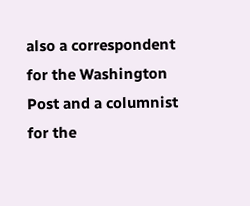also a correspondent for the Washington Post and a columnist for the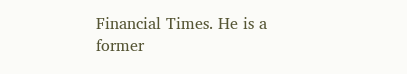Financial Times. He is a former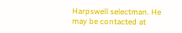Harpswell selectman. He may be contacted at